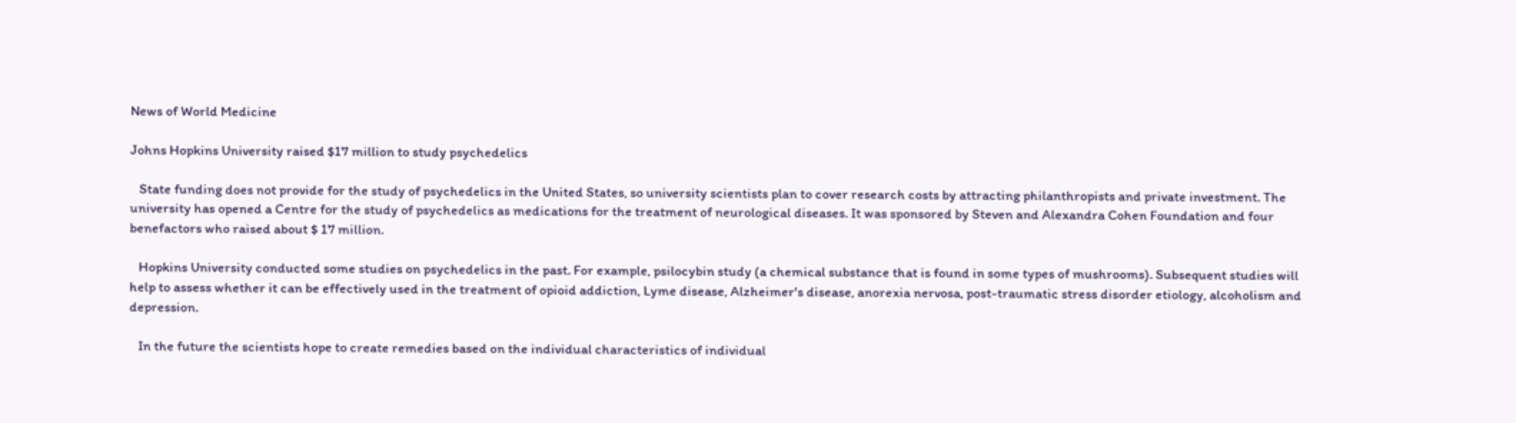News of World Medicine

Johns Hopkins University raised $17 million to study psychedelics

   State funding does not provide for the study of psychedelics in the United States, so university scientists plan to cover research costs by attracting philanthropists and private investment. The university has opened a Centre for the study of psychedelics as medications for the treatment of neurological diseases. It was sponsored by Steven and Alexandra Cohen Foundation and four benefactors who raised about $ 17 million.

   Hopkins University conducted some studies on psychedelics in the past. For example, psilocybin study (a chemical substance that is found in some types of mushrooms). Subsequent studies will help to assess whether it can be effectively used in the treatment of opioid addiction, Lyme disease, Alzheimer's disease, anorexia nervosa, post-traumatic stress disorder etiology, alcoholism and depression.

   In the future the scientists hope to create remedies based on the individual characteristics of individual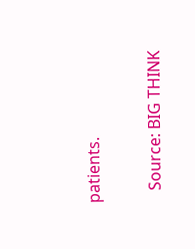patients.

   Source: BIG THINK